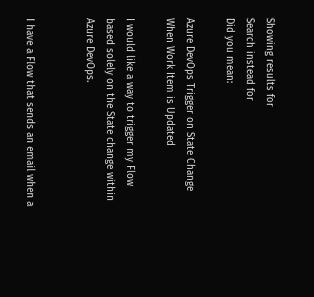Showing results for
Search instead for
Did you mean:

Azure DevOps Trigger on State Change When Work Item is Updated

I would like a way to trigger my Flow based solely on the State change within Azure DevOps.


I have a Flow that sends an email when a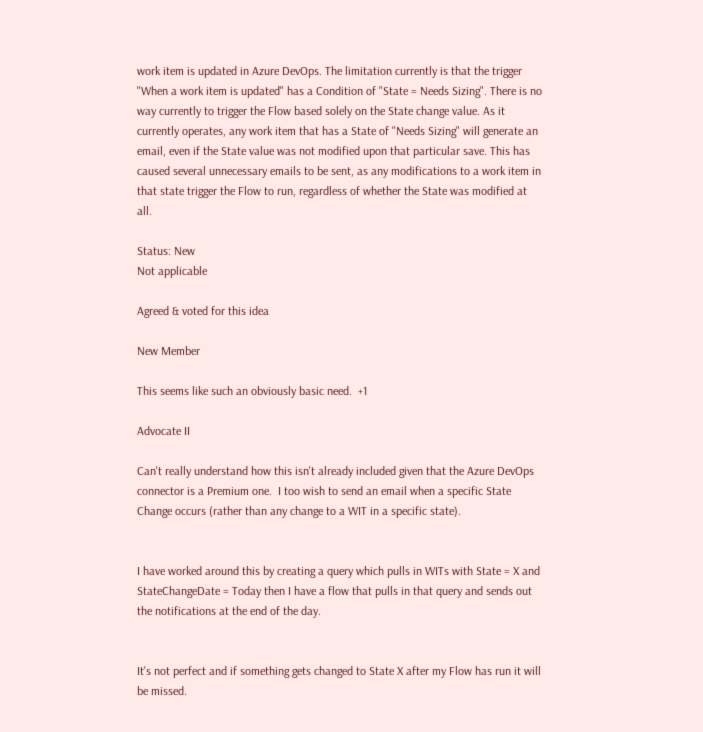work item is updated in Azure DevOps. The limitation currently is that the trigger "When a work item is updated" has a Condition of "State = Needs Sizing". There is no way currently to trigger the Flow based solely on the State change value. As it currently operates, any work item that has a State of "Needs Sizing" will generate an email, even if the State value was not modified upon that particular save. This has caused several unnecessary emails to be sent, as any modifications to a work item in that state trigger the Flow to run, regardless of whether the State was modified at all.

Status: New
Not applicable

Agreed & voted for this idea

New Member

This seems like such an obviously basic need.  +1

Advocate II

Can't really understand how this isn't already included given that the Azure DevOps connector is a Premium one.  I too wish to send an email when a specific State Change occurs (rather than any change to a WIT in a specific state).


I have worked around this by creating a query which pulls in WITs with State = X and StateChangeDate = Today then I have a flow that pulls in that query and sends out the notifications at the end of the day.


It's not perfect and if something gets changed to State X after my Flow has run it will be missed.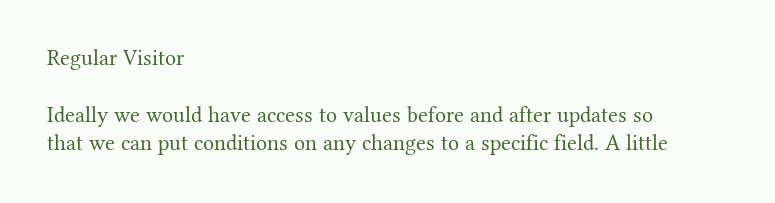Regular Visitor

Ideally we would have access to values before and after updates so that we can put conditions on any changes to a specific field. A little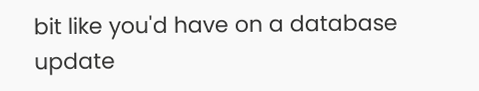bit like you'd have on a database update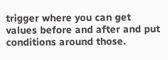trigger where you can get values before and after and put conditions around those.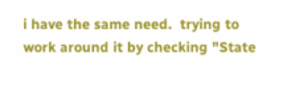i have the same need.  trying to work around it by checking "State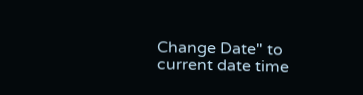Change Date" to current date time